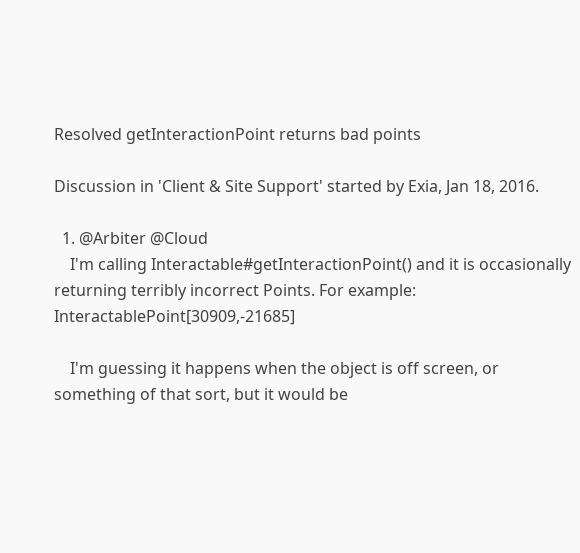Resolved getInteractionPoint returns bad points

Discussion in 'Client & Site Support' started by Exia, Jan 18, 2016.

  1. @Arbiter @Cloud
    I'm calling Interactable#getInteractionPoint() and it is occasionally returning terribly incorrect Points. For example: InteractablePoint[30909,-21685]

    I'm guessing it happens when the object is off screen, or something of that sort, but it would be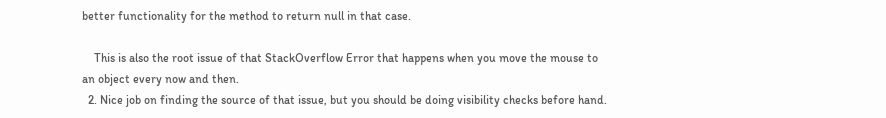better functionality for the method to return null in that case.

    This is also the root issue of that StackOverflow Error that happens when you move the mouse to an object every now and then.
  2. Nice job on finding the source of that issue, but you should be doing visibility checks before hand.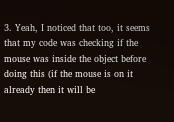3. Yeah, I noticed that too, it seems that my code was checking if the mouse was inside the object before doing this (if the mouse is on it already then it will be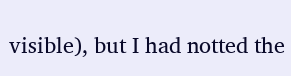visible), but I had notted the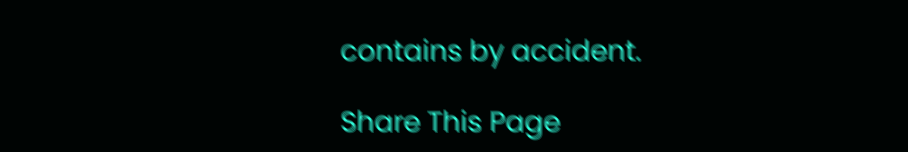contains by accident.

Share This Page